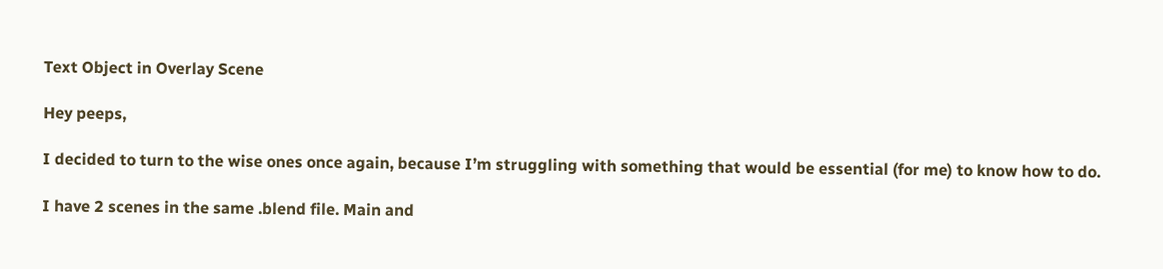Text Object in Overlay Scene

Hey peeps,

I decided to turn to the wise ones once again, because I’m struggling with something that would be essential (for me) to know how to do.

I have 2 scenes in the same .blend file. Main and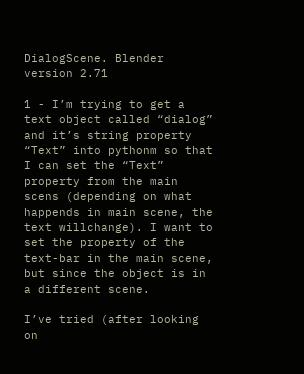DialogScene. Blender version 2.71

1 - I’m trying to get a text object called “dialog” and it’s string property “Text” into pythonm so that I can set the “Text” property from the main scens (depending on what happends in main scene, the text willchange). I want to set the property of the text-bar in the main scene, but since the object is in a different scene.

I’ve tried (after looking on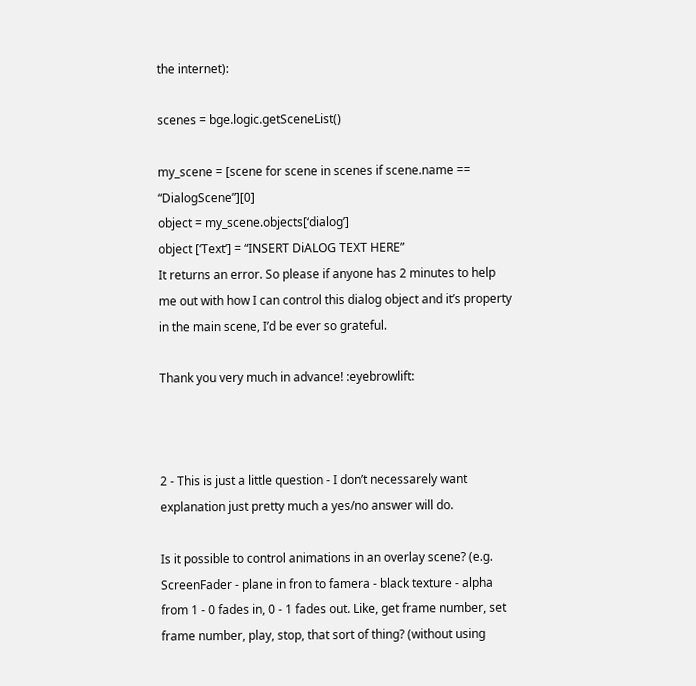the internet):

scenes = bge.logic.getSceneList()

my_scene = [scene for scene in scenes if scene.name == “DialogScene”][0]
object = my_scene.objects[‘dialog’]
object [‘Text’] = “INSERT DiALOG TEXT HERE”
It returns an error. So please if anyone has 2 minutes to help me out with how I can control this dialog object and it’s property in the main scene, I’d be ever so grateful.

Thank you very much in advance! :eyebrowlift:



2 - This is just a little question - I don’t necessarely want explanation just pretty much a yes/no answer will do.

Is it possible to control animations in an overlay scene? (e.g. ScreenFader - plane in fron to famera - black texture - alpha from 1 - 0 fades in, 0 - 1 fades out. Like, get frame number, set frame number, play, stop, that sort of thing? (without using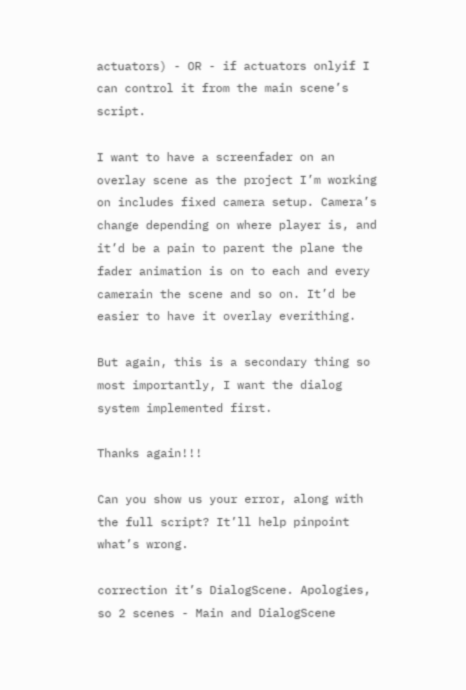actuators) - OR - if actuators onlyif I can control it from the main scene’s script.

I want to have a screenfader on an overlay scene as the project I’m working on includes fixed camera setup. Camera’s change depending on where player is, and it’d be a pain to parent the plane the fader animation is on to each and every camerain the scene and so on. It’d be easier to have it overlay everithing.

But again, this is a secondary thing so most importantly, I want the dialog system implemented first.

Thanks again!!!

Can you show us your error, along with the full script? It’ll help pinpoint what’s wrong.

correction it’s DialogScene. Apologies, so 2 scenes - Main and DialogScene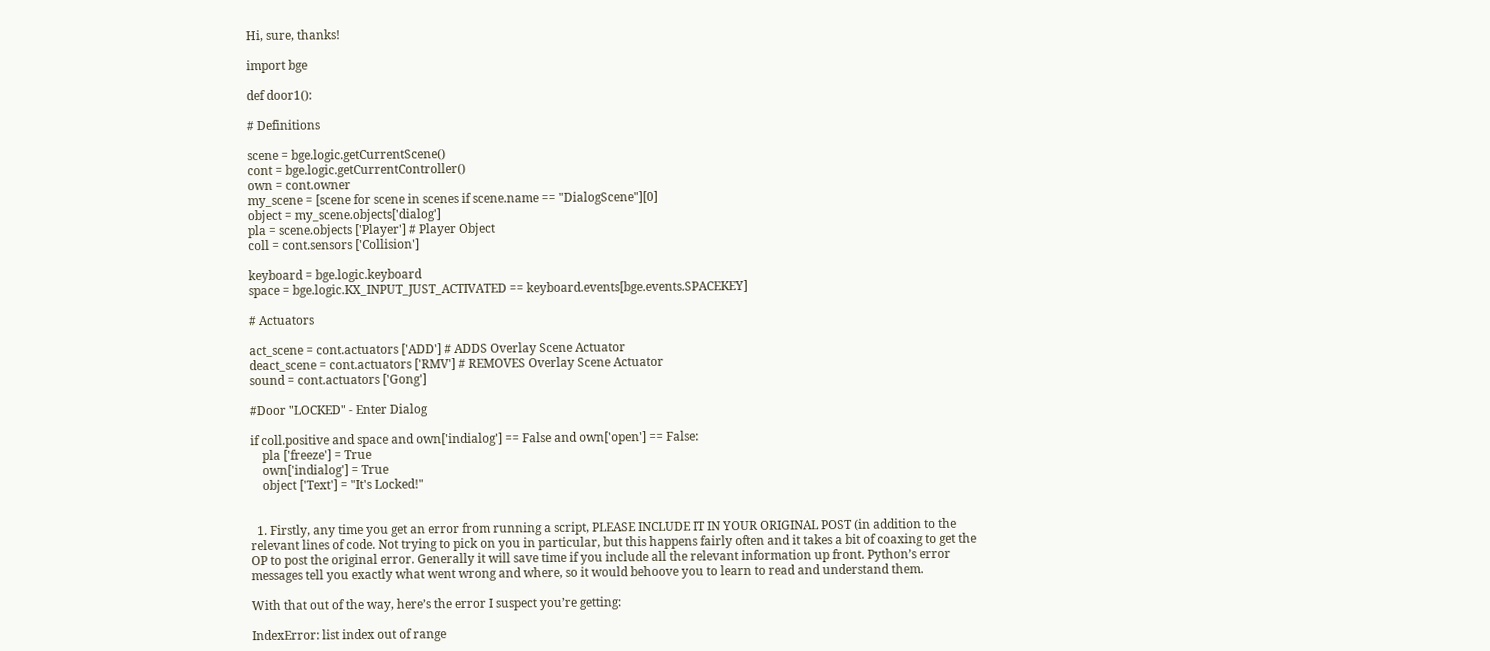Hi, sure, thanks!

import bge

def door1():

# Definitions

scene = bge.logic.getCurrentScene()
cont = bge.logic.getCurrentController()
own = cont.owner
my_scene = [scene for scene in scenes if scene.name == "DialogScene"][0]
object = my_scene.objects['dialog']
pla = scene.objects ['Player'] # Player Object
coll = cont.sensors ['Collision']

keyboard = bge.logic.keyboard
space = bge.logic.KX_INPUT_JUST_ACTIVATED == keyboard.events[bge.events.SPACEKEY]

# Actuators

act_scene = cont.actuators ['ADD'] # ADDS Overlay Scene Actuator
deact_scene = cont.actuators ['RMV'] # REMOVES Overlay Scene Actuator
sound = cont.actuators ['Gong']

#Door "LOCKED" - Enter Dialog

if coll.positive and space and own['indialog'] == False and own['open'] == False:
    pla ['freeze'] = True
    own['indialog'] = True
    object ['Text'] = "It's Locked!"


  1. Firstly, any time you get an error from running a script, PLEASE INCLUDE IT IN YOUR ORIGINAL POST (in addition to the relevant lines of code. Not trying to pick on you in particular, but this happens fairly often and it takes a bit of coaxing to get the OP to post the original error. Generally it will save time if you include all the relevant information up front. Python’s error messages tell you exactly what went wrong and where, so it would behoove you to learn to read and understand them.

With that out of the way, here’s the error I suspect you’re getting:

IndexError: list index out of range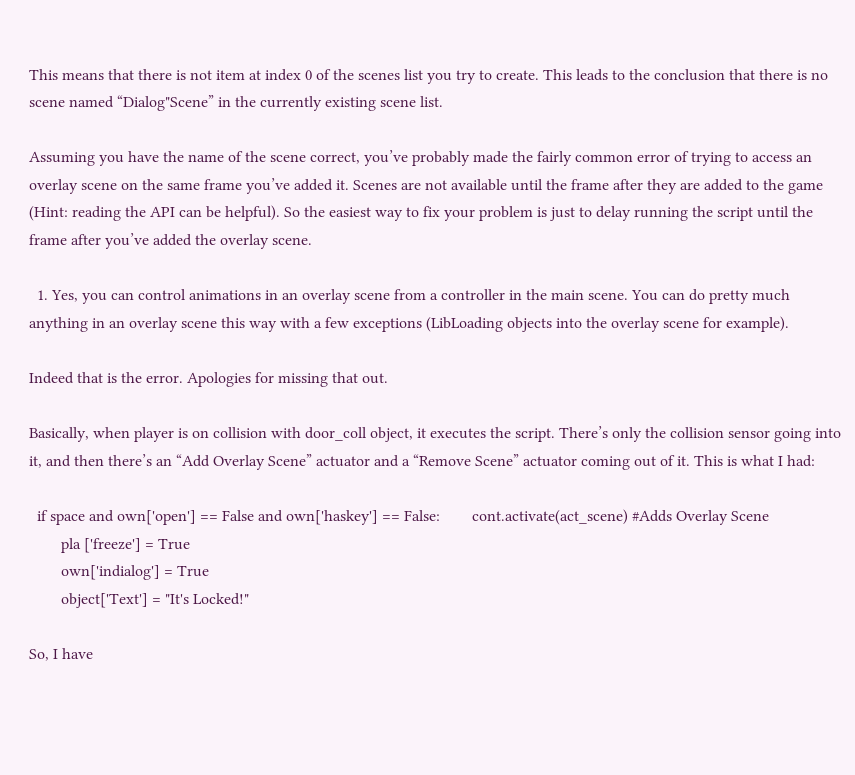This means that there is not item at index 0 of the scenes list you try to create. This leads to the conclusion that there is no scene named “Dialog"Scene” in the currently existing scene list.

Assuming you have the name of the scene correct, you’ve probably made the fairly common error of trying to access an overlay scene on the same frame you’ve added it. Scenes are not available until the frame after they are added to the game (Hint: reading the API can be helpful). So the easiest way to fix your problem is just to delay running the script until the frame after you’ve added the overlay scene.

  1. Yes, you can control animations in an overlay scene from a controller in the main scene. You can do pretty much anything in an overlay scene this way with a few exceptions (LibLoading objects into the overlay scene for example).

Indeed that is the error. Apologies for missing that out.

Basically, when player is on collision with door_coll object, it executes the script. There’s only the collision sensor going into it, and then there’s an “Add Overlay Scene” actuator and a “Remove Scene” actuator coming out of it. This is what I had:

  if space and own['open'] == False and own['haskey'] == False:        cont.activate(act_scene) #Adds Overlay Scene
        pla ['freeze'] = True
        own['indialog'] = True
        object['Text'] = "It's Locked!"

So, I have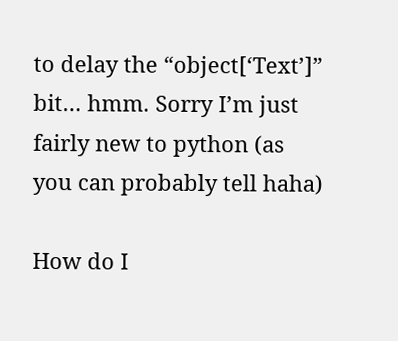to delay the “object[‘Text’]” bit… hmm. Sorry I’m just fairly new to python (as you can probably tell haha)

How do I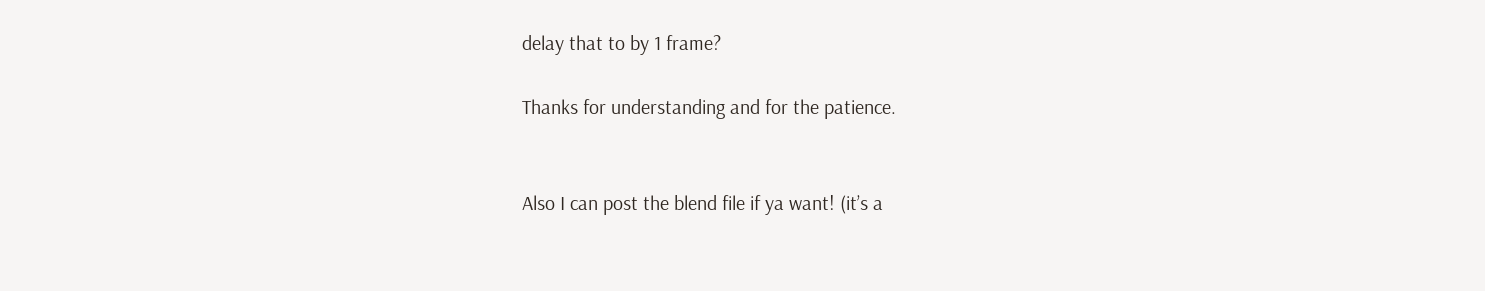delay that to by 1 frame?

Thanks for understanding and for the patience.


Also I can post the blend file if ya want! (it’s a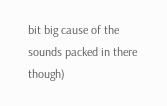bit big cause of the sounds packed in there though)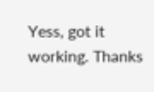Yess, got it working. Thanks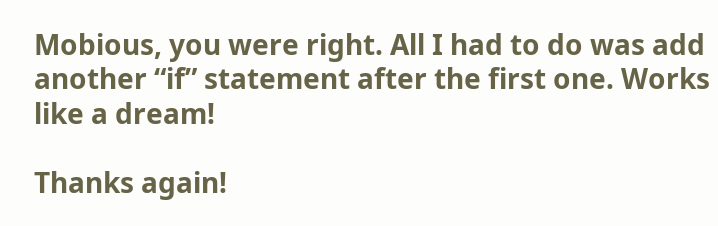Mobious, you were right. All I had to do was add another “if” statement after the first one. Works like a dream!

Thanks again!